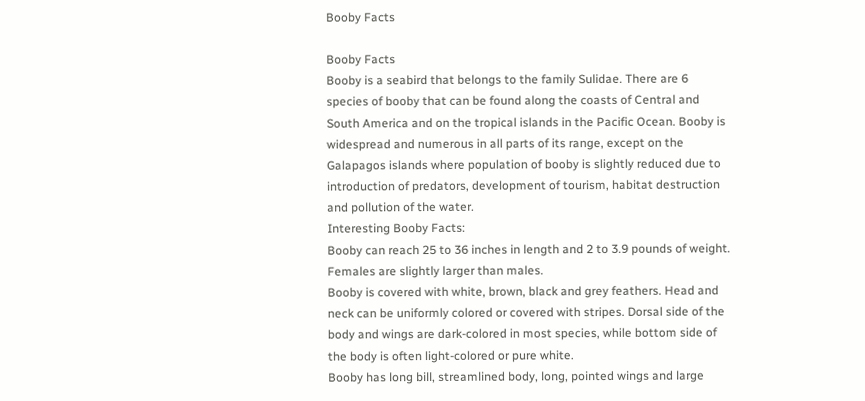Booby Facts

Booby Facts
Booby is a seabird that belongs to the family Sulidae. There are 6 species of booby that can be found along the coasts of Central and South America and on the tropical islands in the Pacific Ocean. Booby is widespread and numerous in all parts of its range, except on the Galapagos islands where population of booby is slightly reduced due to introduction of predators, development of tourism, habitat destruction and pollution of the water.
Interesting Booby Facts:
Booby can reach 25 to 36 inches in length and 2 to 3.9 pounds of weight. Females are slightly larger than males.
Booby is covered with white, brown, black and grey feathers. Head and neck can be uniformly colored or covered with stripes. Dorsal side of the body and wings are dark-colored in most species, while bottom side of the body is often light-colored or pure white.
Booby has long bill, streamlined body, long, pointed wings and large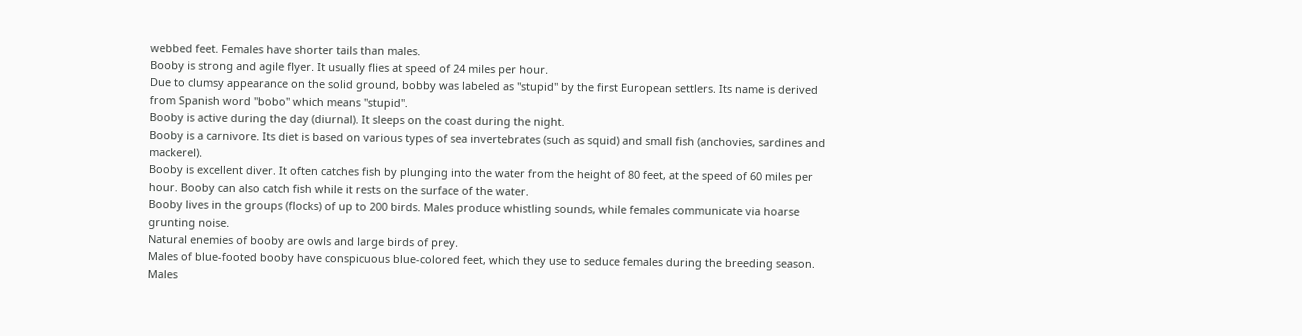webbed feet. Females have shorter tails than males.
Booby is strong and agile flyer. It usually flies at speed of 24 miles per hour.
Due to clumsy appearance on the solid ground, bobby was labeled as "stupid" by the first European settlers. Its name is derived from Spanish word "bobo" which means "stupid".
Booby is active during the day (diurnal). It sleeps on the coast during the night.
Booby is a carnivore. Its diet is based on various types of sea invertebrates (such as squid) and small fish (anchovies, sardines and mackerel).
Booby is excellent diver. It often catches fish by plunging into the water from the height of 80 feet, at the speed of 60 miles per hour. Booby can also catch fish while it rests on the surface of the water.
Booby lives in the groups (flocks) of up to 200 birds. Males produce whistling sounds, while females communicate via hoarse grunting noise.
Natural enemies of booby are owls and large birds of prey.
Males of blue-footed booby have conspicuous blue-colored feet, which they use to seduce females during the breeding season. Males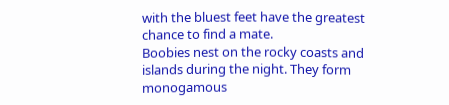with the bluest feet have the greatest chance to find a mate.
Boobies nest on the rocky coasts and islands during the night. They form monogamous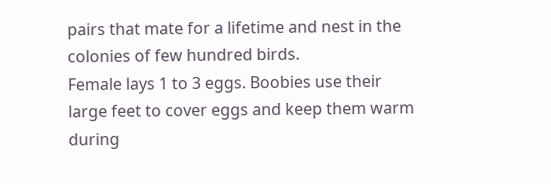pairs that mate for a lifetime and nest in the colonies of few hundred birds.
Female lays 1 to 3 eggs. Boobies use their large feet to cover eggs and keep them warm during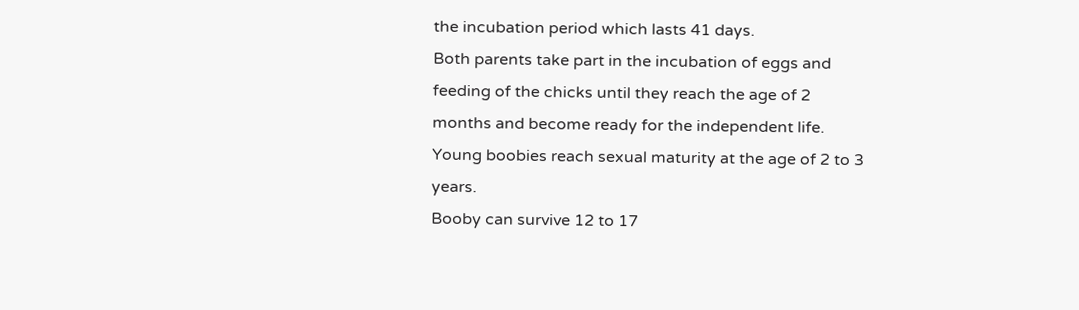the incubation period which lasts 41 days.
Both parents take part in the incubation of eggs and feeding of the chicks until they reach the age of 2 months and become ready for the independent life. Young boobies reach sexual maturity at the age of 2 to 3 years.
Booby can survive 12 to 17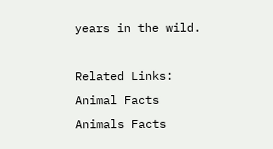years in the wild.

Related Links:
Animal Facts
Animals Facts